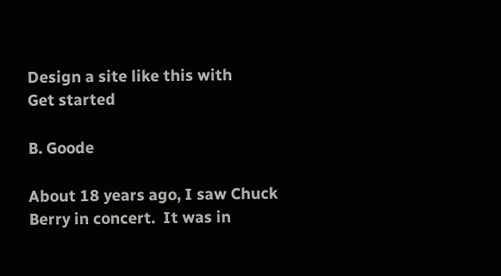Design a site like this with
Get started

B. Goode

About 18 years ago, I saw Chuck Berry in concert.  It was in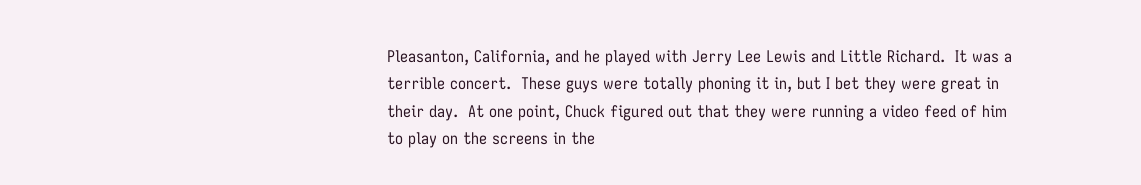Pleasanton, California, and he played with Jerry Lee Lewis and Little Richard.  It was a terrible concert.  These guys were totally phoning it in, but I bet they were great in their day.  At one point, Chuck figured out that they were running a video feed of him to play on the screens in the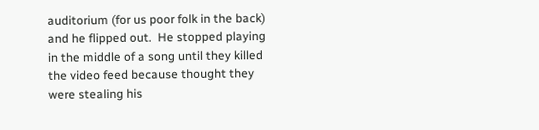auditorium (for us poor folk in the back) and he flipped out.  He stopped playing in the middle of a song until they killed the video feed because thought they were stealing his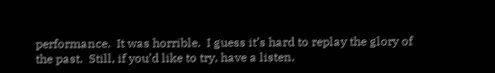performance.  It was horrible.  I guess it’s hard to replay the glory of the past.  Still, if you’d like to try, have a listen.